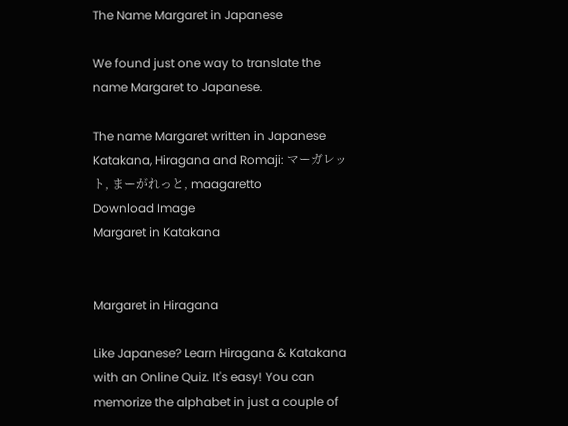The Name Margaret in Japanese

We found just one way to translate the name Margaret to Japanese.

The name Margaret written in Japanese Katakana, Hiragana and Romaji: マーガレット, まーがれっと, maagaretto
Download Image
Margaret in Katakana


Margaret in Hiragana

Like Japanese? Learn Hiragana & Katakana with an Online Quiz. It's easy! You can memorize the alphabet in just a couple of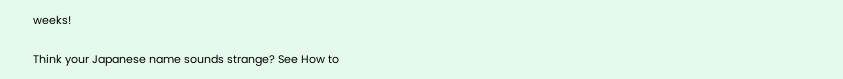weeks!

Think your Japanese name sounds strange? See How to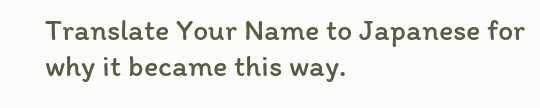Translate Your Name to Japanese for why it became this way.